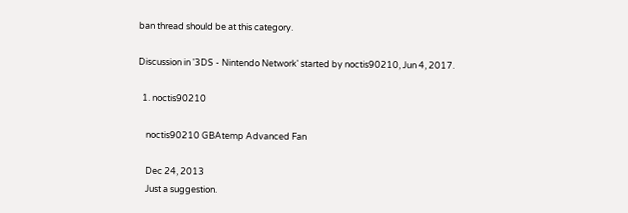ban thread should be at this category.

Discussion in '3DS - Nintendo Network' started by noctis90210, Jun 4, 2017.

  1. noctis90210

    noctis90210 GBAtemp Advanced Fan

    Dec 24, 2013
    Just a suggestion.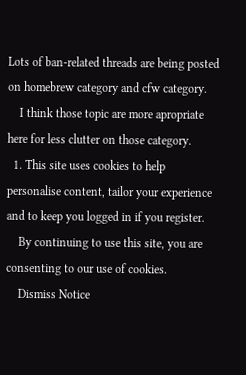Lots of ban-related threads are being posted on homebrew category and cfw category.
    I think those topic are more apropriate here for less clutter on those category.
  1. This site uses cookies to help personalise content, tailor your experience and to keep you logged in if you register.
    By continuing to use this site, you are consenting to our use of cookies.
    Dismiss Notice